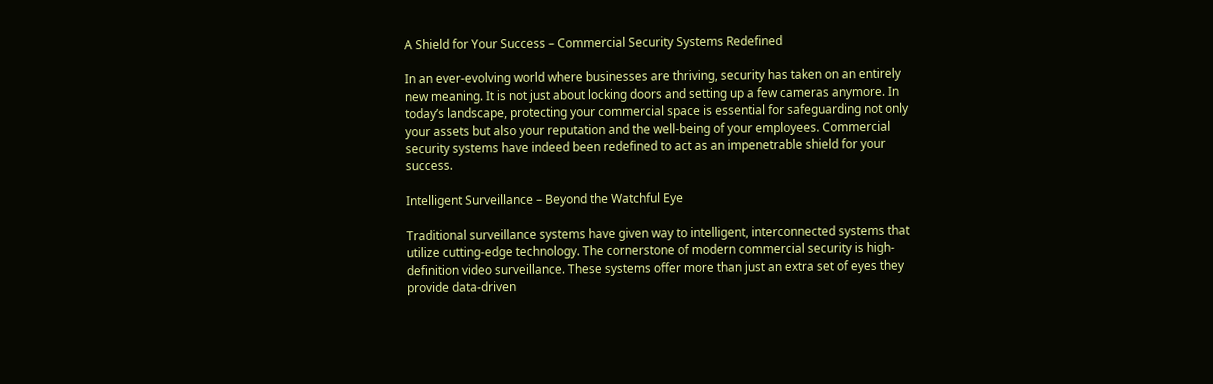A Shield for Your Success – Commercial Security Systems Redefined

In an ever-evolving world where businesses are thriving, security has taken on an entirely new meaning. It is not just about locking doors and setting up a few cameras anymore. In today’s landscape, protecting your commercial space is essential for safeguarding not only your assets but also your reputation and the well-being of your employees. Commercial security systems have indeed been redefined to act as an impenetrable shield for your success.

Intelligent Surveillance – Beyond the Watchful Eye

Traditional surveillance systems have given way to intelligent, interconnected systems that utilize cutting-edge technology. The cornerstone of modern commercial security is high-definition video surveillance. These systems offer more than just an extra set of eyes they provide data-driven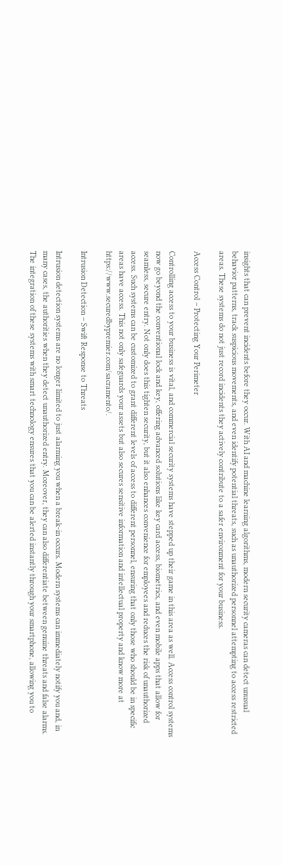insights that can prevent incidents before they occur. With AI and machine learning algorithms, modern security cameras can detect unusual behavior patterns, track suspicious movements, and even identify potential threats, such as unauthorized personnel attempting to access restricted areas. These systems do not just record incidents they actively contribute to a safer environment for your business.

Access Control – Protecting Your Perimeter

Controlling access to your business is vital, and commercial security systems have stepped up their game in this area as well. Access control systems now go beyond the conventional lock and key, offering advanced solutions like key card access, biometrics, and even mobile apps that allow for seamless, secure entry. Not only does this tighten security, but it also enhances convenience for employees and reduces the risk of unauthorized access. Such systems can be customized to grant different levels of access to different personnel, ensuring that only those who should be in specific areas have access. This not only safeguards your assets but also secures sensitive information and intellectual property and know more at https://www.securedbypremier.com/sacramento/.

Intrusion Detection – Swift Response to Threats

Intrusion detection systems are no longer limited to just alarming you when a break-in occurs. Modern systems can immediately notify you and, in many cases, the authorities when they detect unauthorized entry. Moreover, they can also differentiate between genuine threats and false alarms. The integration of these systems with smart technology ensures that you can be alerted instantly through your smartphone, allowing you to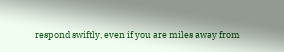respond swiftly, even if you are miles away from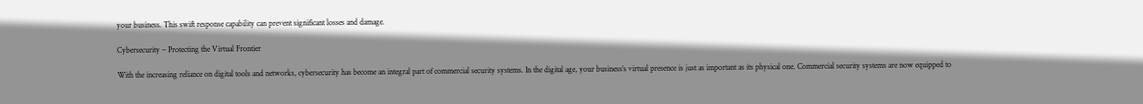your business. This swift response capability can prevent significant losses and damage.

Cybersecurity – Protecting the Virtual Frontier

With the increasing reliance on digital tools and networks, cybersecurity has become an integral part of commercial security systems. In the digital age, your business’s virtual presence is just as important as its physical one. Commercial security systems are now equipped to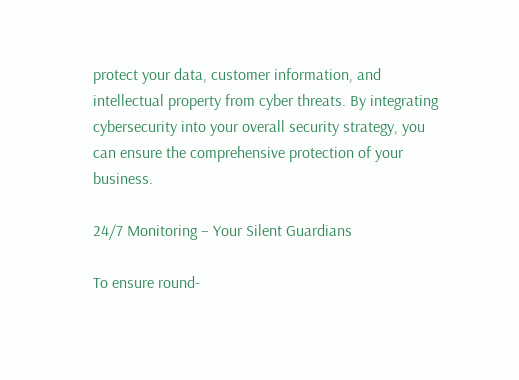protect your data, customer information, and intellectual property from cyber threats. By integrating cybersecurity into your overall security strategy, you can ensure the comprehensive protection of your business.

24/7 Monitoring – Your Silent Guardians

To ensure round-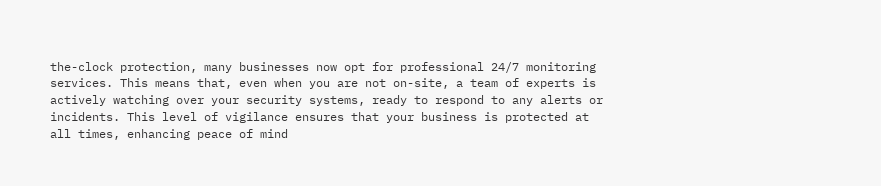the-clock protection, many businesses now opt for professional 24/7 monitoring services. This means that, even when you are not on-site, a team of experts is actively watching over your security systems, ready to respond to any alerts or incidents. This level of vigilance ensures that your business is protected at all times, enhancing peace of mind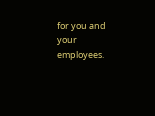for you and your employees.